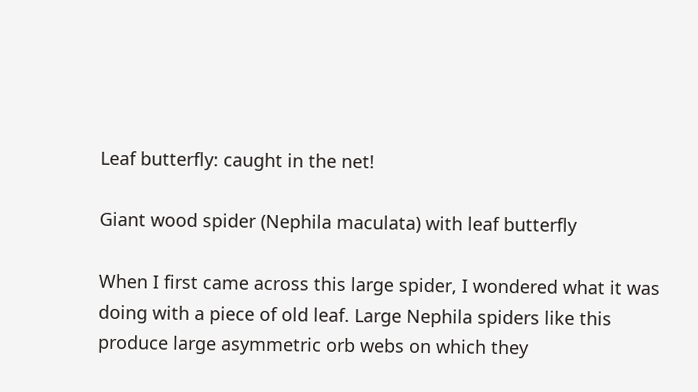Leaf butterfly: caught in the net!

Giant wood spider (Nephila maculata) with leaf butterfly

When I first came across this large spider, I wondered what it was doing with a piece of old leaf. Large Nephila spiders like this produce large asymmetric orb webs on which they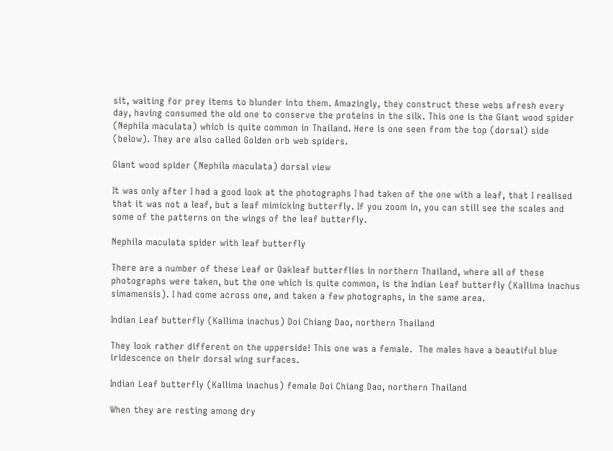sit, waiting for prey items to blunder into them. Amazingly, they construct these webs afresh every day, having consumed the old one to conserve the proteins in the silk. This one is the Giant wood spider (Nephila maculata) which is quite common in Thailand. Here is one seen from the top (dorsal) side (below). They are also called Golden orb web spiders.

Giant wood spider (Nephila maculata) dorsal view

It was only after I had a good look at the photographs I had taken of the one with a leaf, that I realised that it was not a leaf, but a leaf mimicking butterfly. If you zoom in, you can still see the scales and some of the patterns on the wings of the leaf butterfly.

Nephila maculata spider with leaf butterfly

There are a number of these Leaf or Oakleaf butterflies in northern Thailand, where all of these photographs were taken, but the one which is quite common, is the Indian Leaf butterfly (Kallima inachus simamensis). I had come across one, and taken a few photographs, in the same area.

Indian Leaf butterfly (Kallima inachus) Doi Chiang Dao, northern Thailand

They look rather different on the upperside! This one was a female.  The males have a beautiful blue iridescence on their dorsal wing surfaces.

Indian Leaf butterfly (Kallima inachus) female Doi Chiang Dao, northern Thailand

When they are resting among dry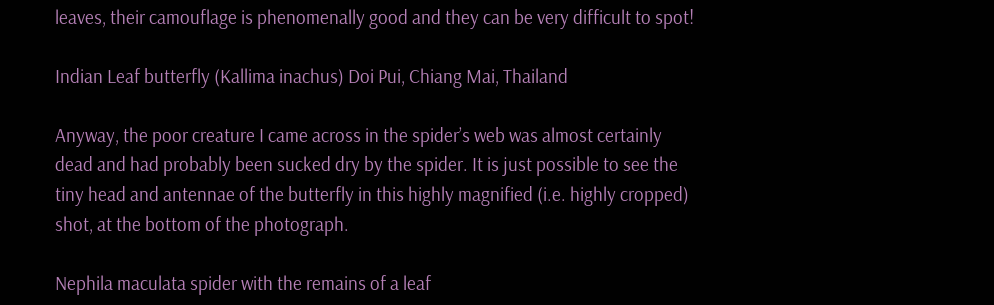leaves, their camouflage is phenomenally good and they can be very difficult to spot!

Indian Leaf butterfly (Kallima inachus) Doi Pui, Chiang Mai, Thailand

Anyway, the poor creature I came across in the spider’s web was almost certainly dead and had probably been sucked dry by the spider. It is just possible to see the tiny head and antennae of the butterfly in this highly magnified (i.e. highly cropped) shot, at the bottom of the photograph.

Nephila maculata spider with the remains of a leaf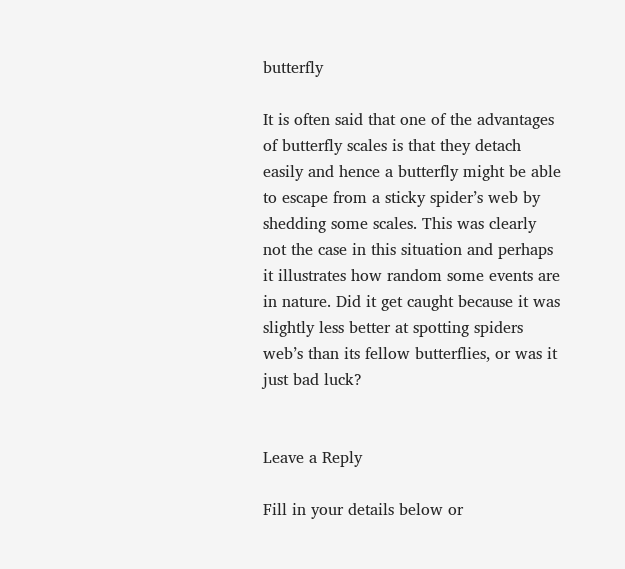butterfly

It is often said that one of the advantages of butterfly scales is that they detach easily and hence a butterfly might be able to escape from a sticky spider’s web by shedding some scales. This was clearly not the case in this situation and perhaps it illustrates how random some events are in nature. Did it get caught because it was slightly less better at spotting spiders web’s than its fellow butterflies, or was it just bad luck?


Leave a Reply

Fill in your details below or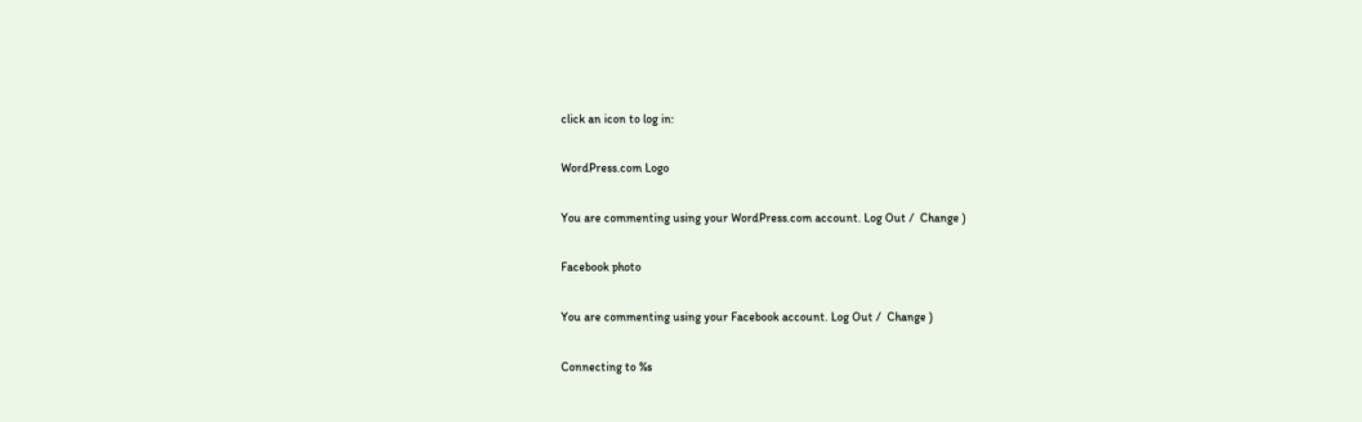click an icon to log in:

WordPress.com Logo

You are commenting using your WordPress.com account. Log Out /  Change )

Facebook photo

You are commenting using your Facebook account. Log Out /  Change )

Connecting to %s